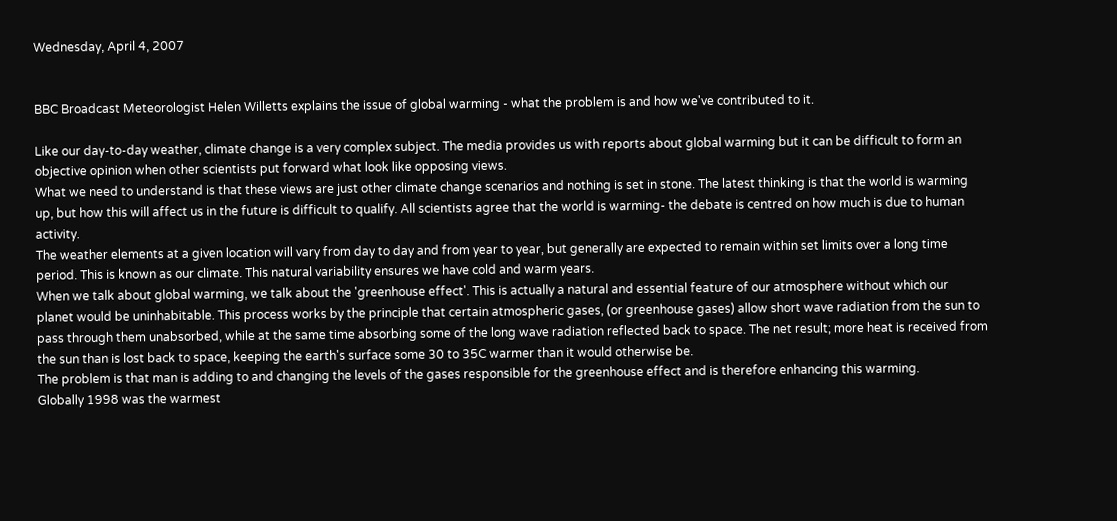Wednesday, April 4, 2007


BBC Broadcast Meteorologist Helen Willetts explains the issue of global warming - what the problem is and how we've contributed to it.

Like our day-to-day weather, climate change is a very complex subject. The media provides us with reports about global warming but it can be difficult to form an objective opinion when other scientists put forward what look like opposing views.
What we need to understand is that these views are just other climate change scenarios and nothing is set in stone. The latest thinking is that the world is warming up, but how this will affect us in the future is difficult to qualify. All scientists agree that the world is warming- the debate is centred on how much is due to human activity.
The weather elements at a given location will vary from day to day and from year to year, but generally are expected to remain within set limits over a long time period. This is known as our climate. This natural variability ensures we have cold and warm years.
When we talk about global warming, we talk about the 'greenhouse effect'. This is actually a natural and essential feature of our atmosphere without which our planet would be uninhabitable. This process works by the principle that certain atmospheric gases, (or greenhouse gases) allow short wave radiation from the sun to pass through them unabsorbed, while at the same time absorbing some of the long wave radiation reflected back to space. The net result; more heat is received from the sun than is lost back to space, keeping the earth's surface some 30 to 35C warmer than it would otherwise be.
The problem is that man is adding to and changing the levels of the gases responsible for the greenhouse effect and is therefore enhancing this warming.
Globally 1998 was the warmest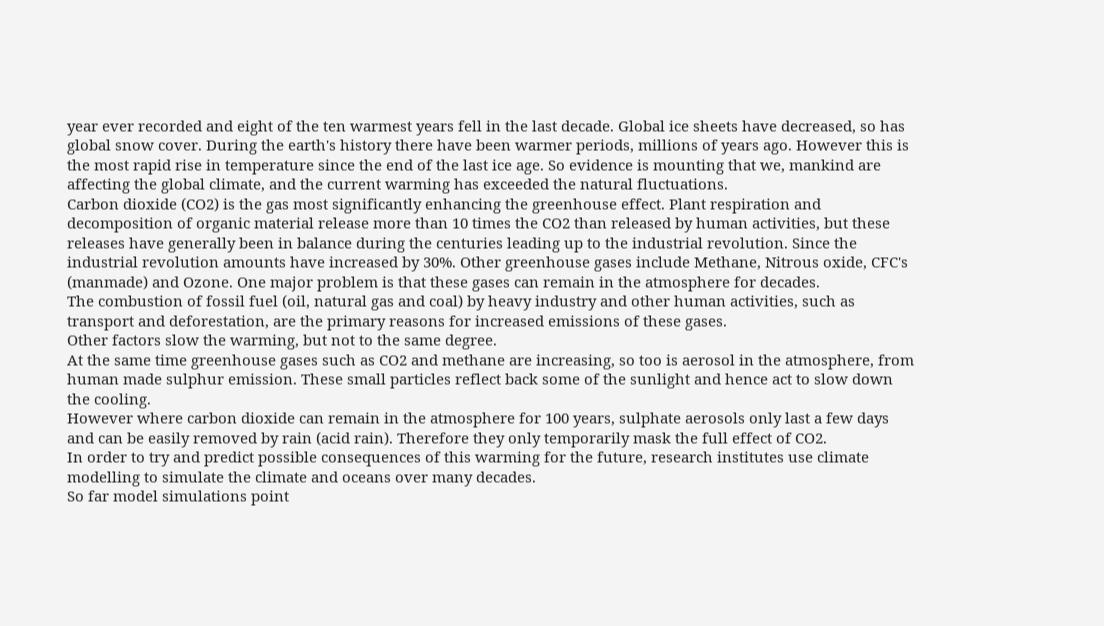year ever recorded and eight of the ten warmest years fell in the last decade. Global ice sheets have decreased, so has global snow cover. During the earth's history there have been warmer periods, millions of years ago. However this is the most rapid rise in temperature since the end of the last ice age. So evidence is mounting that we, mankind are affecting the global climate, and the current warming has exceeded the natural fluctuations.
Carbon dioxide (CO2) is the gas most significantly enhancing the greenhouse effect. Plant respiration and decomposition of organic material release more than 10 times the CO2 than released by human activities, but these releases have generally been in balance during the centuries leading up to the industrial revolution. Since the industrial revolution amounts have increased by 30%. Other greenhouse gases include Methane, Nitrous oxide, CFC's (manmade) and Ozone. One major problem is that these gases can remain in the atmosphere for decades.
The combustion of fossil fuel (oil, natural gas and coal) by heavy industry and other human activities, such as transport and deforestation, are the primary reasons for increased emissions of these gases.
Other factors slow the warming, but not to the same degree.
At the same time greenhouse gases such as CO2 and methane are increasing, so too is aerosol in the atmosphere, from human made sulphur emission. These small particles reflect back some of the sunlight and hence act to slow down the cooling.
However where carbon dioxide can remain in the atmosphere for 100 years, sulphate aerosols only last a few days and can be easily removed by rain (acid rain). Therefore they only temporarily mask the full effect of CO2.
In order to try and predict possible consequences of this warming for the future, research institutes use climate modelling to simulate the climate and oceans over many decades.
So far model simulations point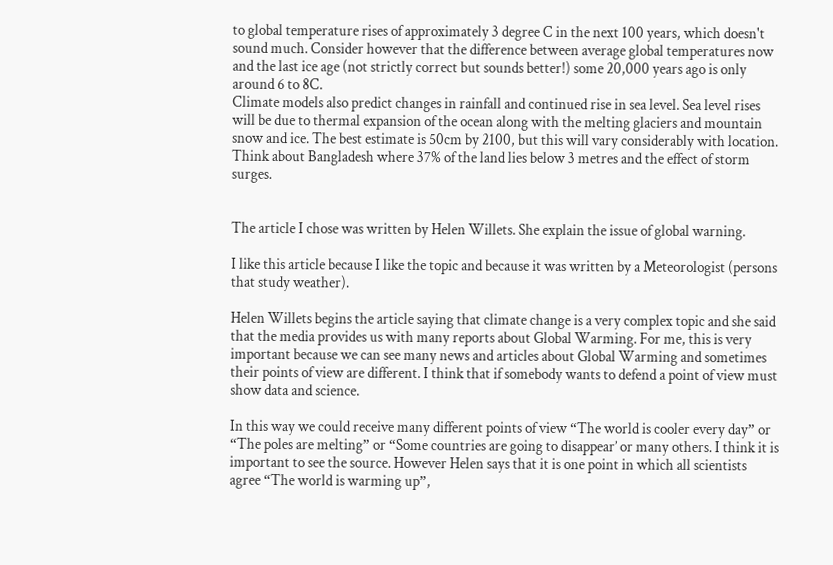to global temperature rises of approximately 3 degree C in the next 100 years, which doesn't sound much. Consider however that the difference between average global temperatures now and the last ice age (not strictly correct but sounds better!) some 20,000 years ago is only around 6 to 8C.
Climate models also predict changes in rainfall and continued rise in sea level. Sea level rises will be due to thermal expansion of the ocean along with the melting glaciers and mountain snow and ice. The best estimate is 50cm by 2100, but this will vary considerably with location. Think about Bangladesh where 37% of the land lies below 3 metres and the effect of storm surges.


The article I chose was written by Helen Willets. She explain the issue of global warning.

I like this article because I like the topic and because it was written by a Meteorologist (persons that study weather).

Helen Willets begins the article saying that climate change is a very complex topic and she said that the media provides us with many reports about Global Warming. For me, this is very important because we can see many news and articles about Global Warming and sometimes their points of view are different. I think that if somebody wants to defend a point of view must show data and science.

In this way we could receive many different points of view “The world is cooler every day” or “The poles are melting” or “Some countries are going to disappear’ or many others. I think it is important to see the source. However Helen says that it is one point in which all scientists agree “The world is warming up”,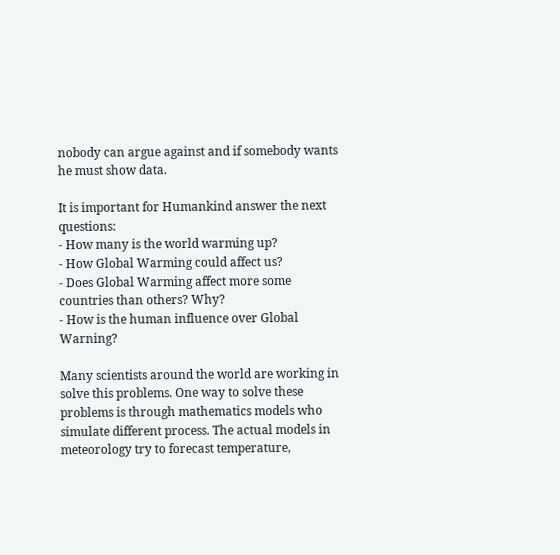nobody can argue against and if somebody wants he must show data.

It is important for Humankind answer the next questions:
- How many is the world warming up?
- How Global Warming could affect us?
- Does Global Warming affect more some countries than others? Why?
- How is the human influence over Global Warning?

Many scientists around the world are working in solve this problems. One way to solve these problems is through mathematics models who simulate different process. The actual models in meteorology try to forecast temperature,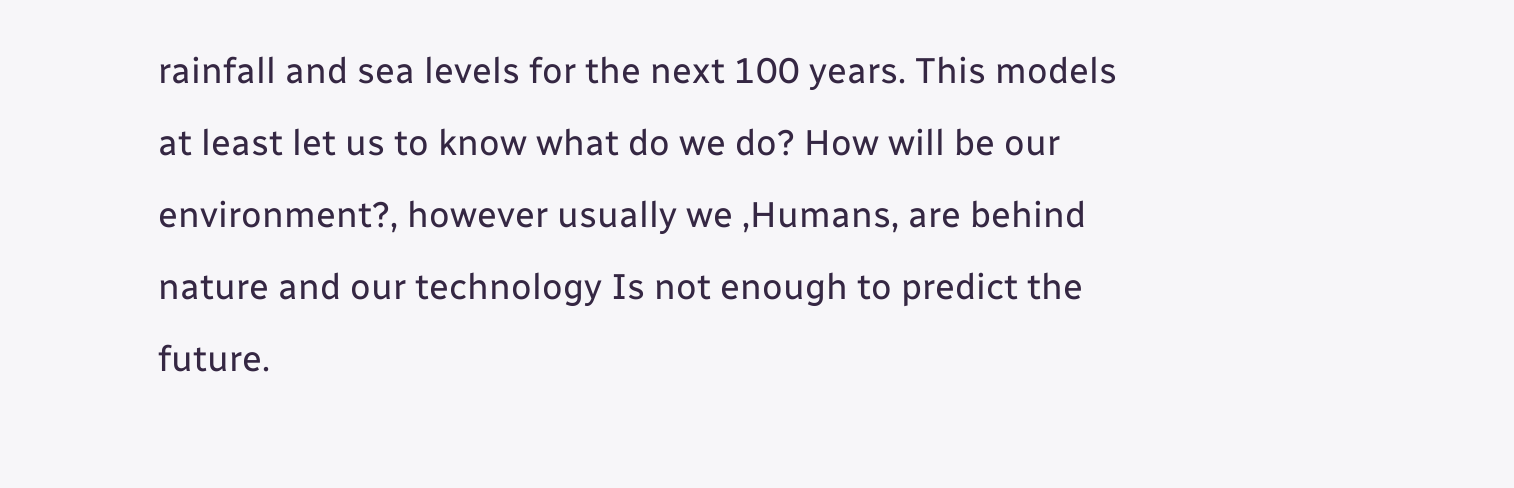rainfall and sea levels for the next 100 years. This models at least let us to know what do we do? How will be our environment?, however usually we ,Humans, are behind nature and our technology Is not enough to predict the future.